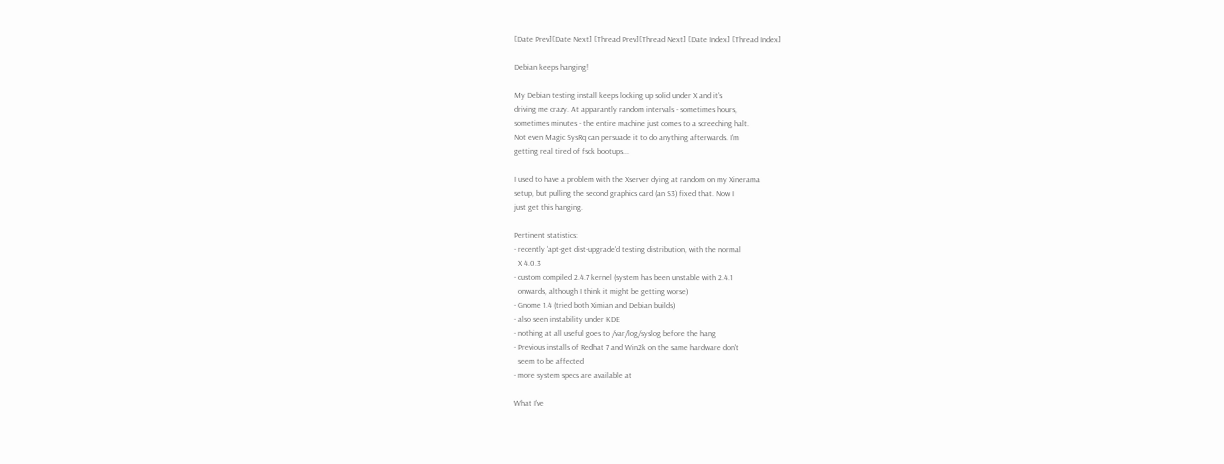[Date Prev][Date Next] [Thread Prev][Thread Next] [Date Index] [Thread Index]

Debian keeps hanging!

My Debian testing install keeps locking up solid under X and it's
driving me crazy. At apparantly random intervals - sometimes hours,
sometimes minutes - the entire machine just comes to a screeching halt.
Not even Magic SysRq can persuade it to do anything afterwards. I'm
getting real tired of fsck bootups...

I used to have a problem with the Xserver dying at random on my Xinerama
setup, but pulling the second graphics card (an S3) fixed that. Now I
just get this hanging.

Pertinent statistics:
- recently 'apt-get dist-upgrade'd testing distribution, with the normal
  X 4.0.3
- custom compiled 2.4.7 kernel (system has been unstable with 2.4.1
  onwards, although I think it might be getting worse)
- Gnome 1.4 (tried both Ximian and Debian builds)
- also seen instability under KDE
- nothing at all useful goes to /var/log/syslog before the hang
- Previous installs of Redhat 7 and Win2k on the same hardware don't
  seem to be affected
- more system specs are available at

What I've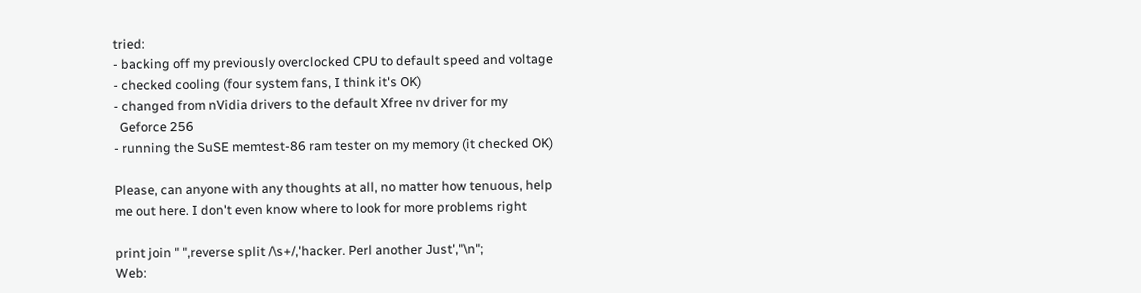tried:
- backing off my previously overclocked CPU to default speed and voltage
- checked cooling (four system fans, I think it's OK)
- changed from nVidia drivers to the default Xfree nv driver for my
  Geforce 256
- running the SuSE memtest-86 ram tester on my memory (it checked OK)

Please, can anyone with any thoughts at all, no matter how tenuous, help
me out here. I don't even know where to look for more problems right

print join " ",reverse split /\s+/,'hacker. Perl another Just',"\n";
Web: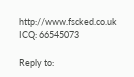http://www.fscked.co.uk                           ICQ: 66545073

Reply to: